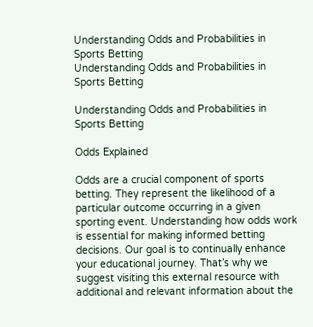Understanding Odds and Probabilities in Sports Betting
Understanding Odds and Probabilities in Sports Betting

Understanding Odds and Probabilities in Sports Betting

Odds Explained

Odds are a crucial component of sports betting. They represent the likelihood of a particular outcome occurring in a given sporting event. Understanding how odds work is essential for making informed betting decisions. Our goal is to continually enhance your educational journey. That’s why we suggest visiting this external resource with additional and relevant information about the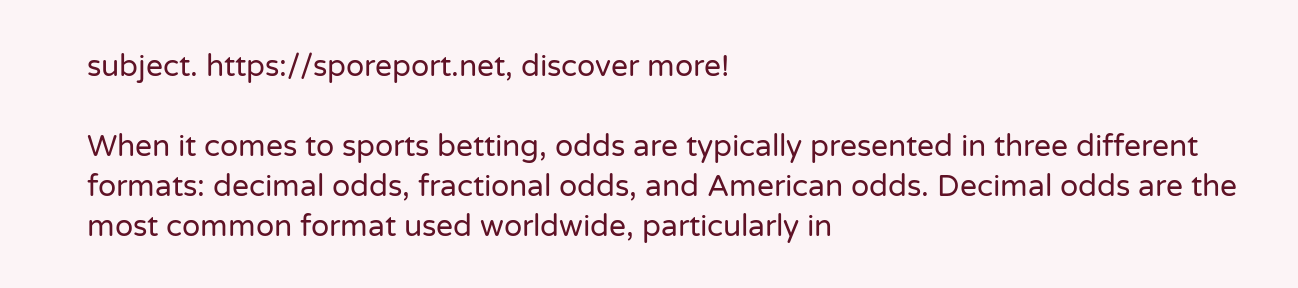subject. https://sporeport.net, discover more!

When it comes to sports betting, odds are typically presented in three different formats: decimal odds, fractional odds, and American odds. Decimal odds are the most common format used worldwide, particularly in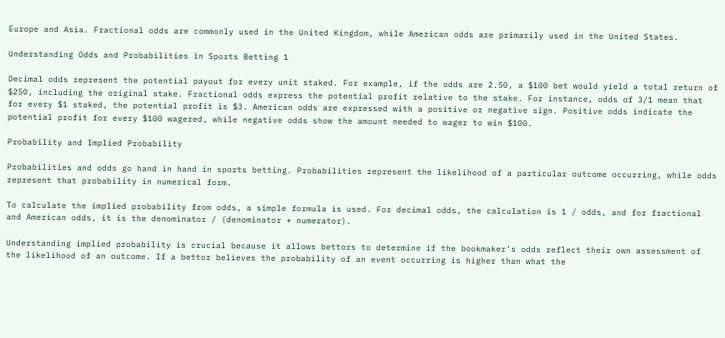Europe and Asia. Fractional odds are commonly used in the United Kingdom, while American odds are primarily used in the United States.

Understanding Odds and Probabilities in Sports Betting 1

Decimal odds represent the potential payout for every unit staked. For example, if the odds are 2.50, a $100 bet would yield a total return of $250, including the original stake. Fractional odds express the potential profit relative to the stake. For instance, odds of 3/1 mean that for every $1 staked, the potential profit is $3. American odds are expressed with a positive or negative sign. Positive odds indicate the potential profit for every $100 wagered, while negative odds show the amount needed to wager to win $100.

Probability and Implied Probability

Probabilities and odds go hand in hand in sports betting. Probabilities represent the likelihood of a particular outcome occurring, while odds represent that probability in numerical form.

To calculate the implied probability from odds, a simple formula is used. For decimal odds, the calculation is 1 / odds, and for fractional and American odds, it is the denominator / (denominator + numerator).

Understanding implied probability is crucial because it allows bettors to determine if the bookmaker’s odds reflect their own assessment of the likelihood of an outcome. If a bettor believes the probability of an event occurring is higher than what the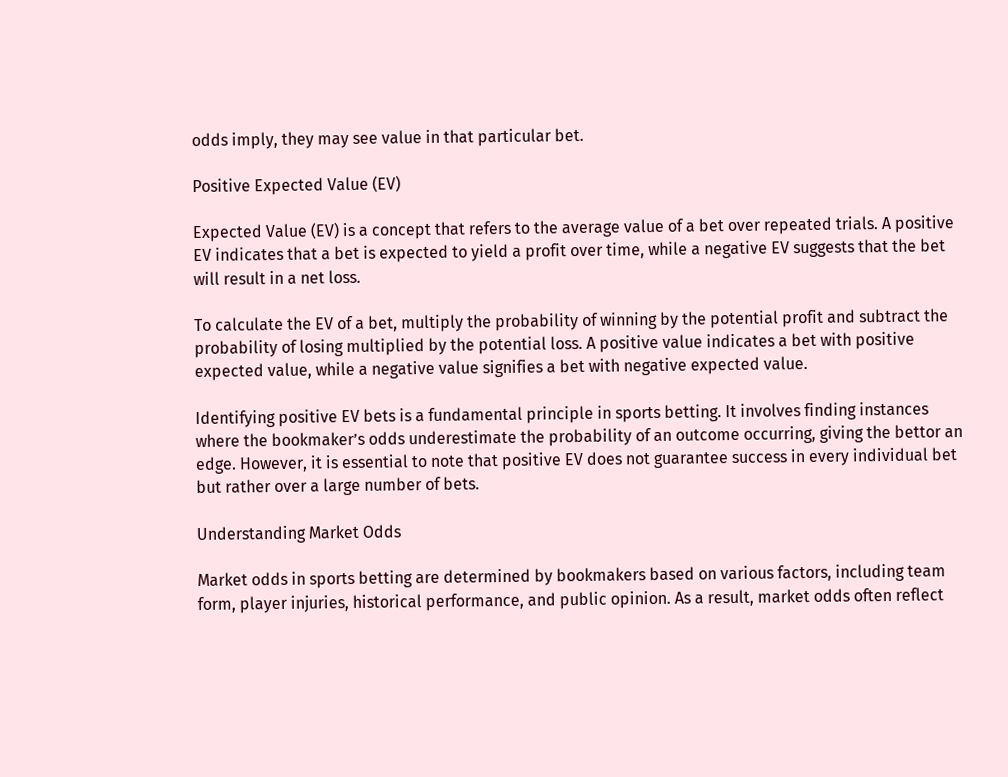odds imply, they may see value in that particular bet.

Positive Expected Value (EV)

Expected Value (EV) is a concept that refers to the average value of a bet over repeated trials. A positive EV indicates that a bet is expected to yield a profit over time, while a negative EV suggests that the bet will result in a net loss.

To calculate the EV of a bet, multiply the probability of winning by the potential profit and subtract the probability of losing multiplied by the potential loss. A positive value indicates a bet with positive expected value, while a negative value signifies a bet with negative expected value.

Identifying positive EV bets is a fundamental principle in sports betting. It involves finding instances where the bookmaker’s odds underestimate the probability of an outcome occurring, giving the bettor an edge. However, it is essential to note that positive EV does not guarantee success in every individual bet but rather over a large number of bets.

Understanding Market Odds

Market odds in sports betting are determined by bookmakers based on various factors, including team form, player injuries, historical performance, and public opinion. As a result, market odds often reflect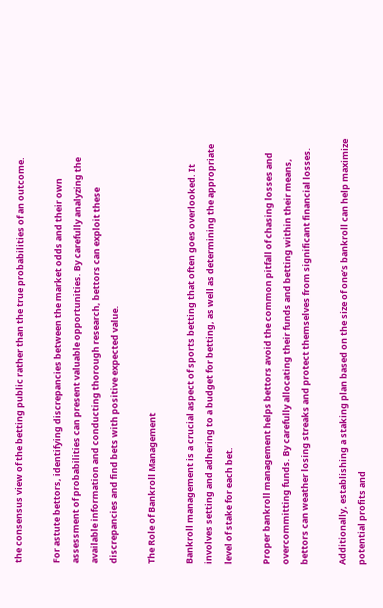the consensus view of the betting public rather than the true probabilities of an outcome.

For astute bettors, identifying discrepancies between the market odds and their own assessment of probabilities can present valuable opportunities. By carefully analyzing the available information and conducting thorough research, bettors can exploit these discrepancies and find bets with positive expected value.

The Role of Bankroll Management

Bankroll management is a crucial aspect of sports betting that often goes overlooked. It involves setting and adhering to a budget for betting, as well as determining the appropriate level of stake for each bet.

Proper bankroll management helps bettors avoid the common pitfall of chasing losses and overcommitting funds. By carefully allocating their funds and betting within their means, bettors can weather losing streaks and protect themselves from significant financial losses.

Additionally, establishing a staking plan based on the size of one’s bankroll can help maximize potential profits and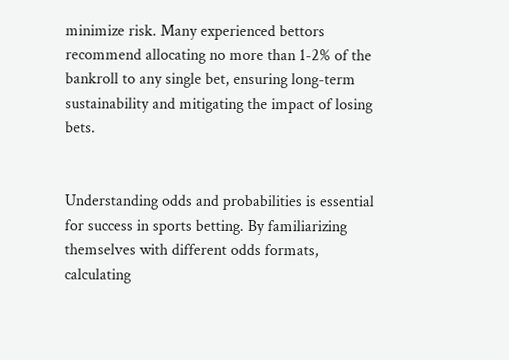minimize risk. Many experienced bettors recommend allocating no more than 1-2% of the bankroll to any single bet, ensuring long-term sustainability and mitigating the impact of losing bets.


Understanding odds and probabilities is essential for success in sports betting. By familiarizing themselves with different odds formats, calculating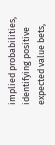implied probabilities, identifying positive expected value bets,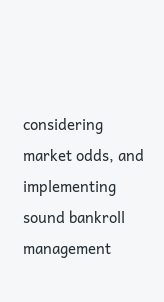considering market odds, and implementing sound bankroll management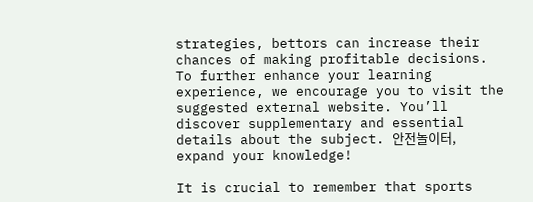strategies, bettors can increase their chances of making profitable decisions. To further enhance your learning experience, we encourage you to visit the suggested external website. You’ll discover supplementary and essential details about the subject. 안전놀이터, expand your knowledge!

It is crucial to remember that sports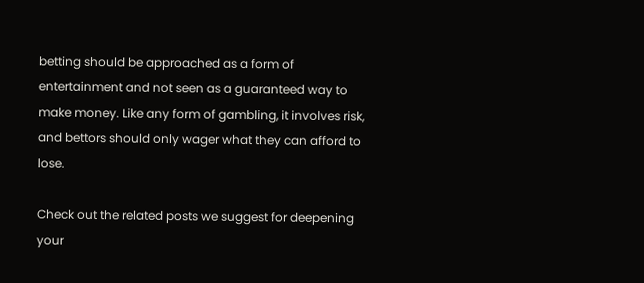betting should be approached as a form of entertainment and not seen as a guaranteed way to make money. Like any form of gambling, it involves risk, and bettors should only wager what they can afford to lose.

Check out the related posts we suggest for deepening your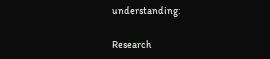understanding:

Research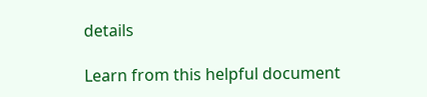details

Learn from this helpful document